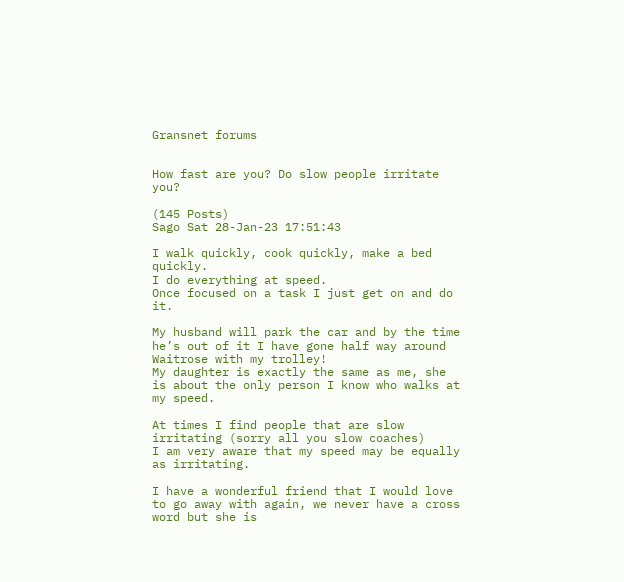Gransnet forums


How fast are you? Do slow people irritate you?

(145 Posts)
Sago Sat 28-Jan-23 17:51:43

I walk quickly, cook quickly, make a bed quickly.
I do everything at speed.
Once focused on a task I just get on and do it.

My husband will park the car and by the time he’s out of it I have gone half way around Waitrose with my trolley!
My daughter is exactly the same as me, she is about the only person I know who walks at my speed.

At times I find people that are slow irritating (sorry all you slow coaches)
I am very aware that my speed may be equally as irritating.

I have a wonderful friend that I would love to go away with again, we never have a cross word but she is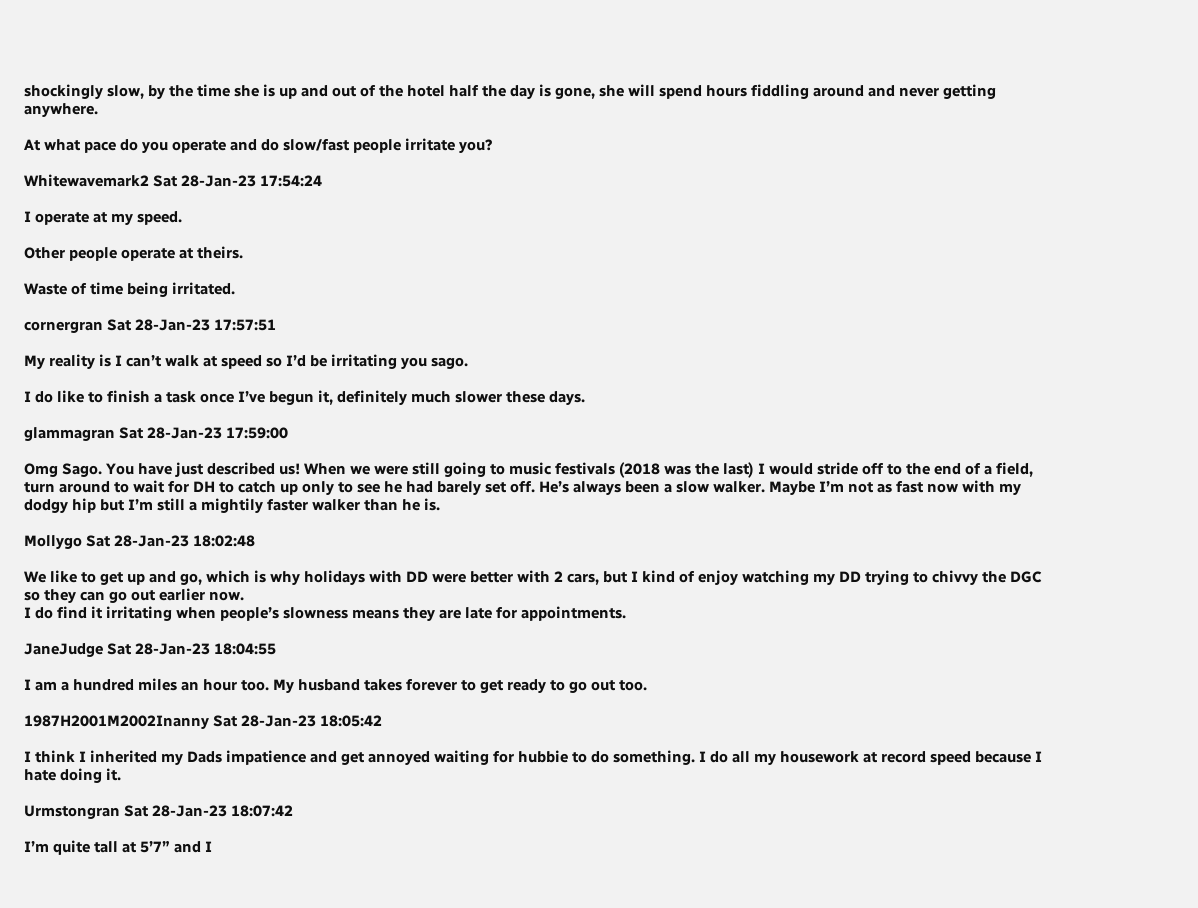shockingly slow, by the time she is up and out of the hotel half the day is gone, she will spend hours fiddling around and never getting anywhere.

At what pace do you operate and do slow/fast people irritate you?

Whitewavemark2 Sat 28-Jan-23 17:54:24

I operate at my speed.

Other people operate at theirs.

Waste of time being irritated.

cornergran Sat 28-Jan-23 17:57:51

My reality is I can’t walk at speed so I’d be irritating you sago.

I do like to finish a task once I’ve begun it, definitely much slower these days.

glammagran Sat 28-Jan-23 17:59:00

Omg Sago. You have just described us! When we were still going to music festivals (2018 was the last) I would stride off to the end of a field, turn around to wait for DH to catch up only to see he had barely set off. He’s always been a slow walker. Maybe I’m not as fast now with my dodgy hip but I’m still a mightily faster walker than he is.

Mollygo Sat 28-Jan-23 18:02:48

We like to get up and go, which is why holidays with DD were better with 2 cars, but I kind of enjoy watching my DD trying to chivvy the DGC so they can go out earlier now.
I do find it irritating when people’s slowness means they are late for appointments.

JaneJudge Sat 28-Jan-23 18:04:55

I am a hundred miles an hour too. My husband takes forever to get ready to go out too.

1987H2001M2002Inanny Sat 28-Jan-23 18:05:42

I think I inherited my Dads impatience and get annoyed waiting for hubbie to do something. I do all my housework at record speed because I hate doing it.

Urmstongran Sat 28-Jan-23 18:07:42

I’m quite tall at 5’7” and I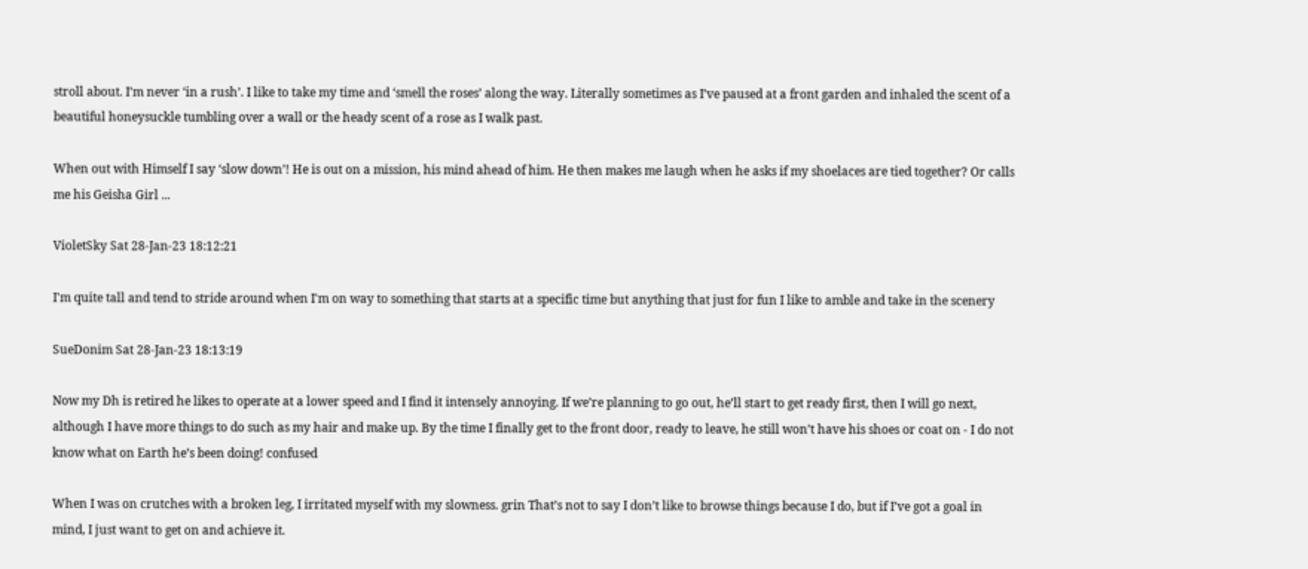stroll about. I’m never ‘in a rush’. I like to take my time and ‘smell the roses’ along the way. Literally sometimes as I’ve paused at a front garden and inhaled the scent of a beautiful honeysuckle tumbling over a wall or the heady scent of a rose as I walk past.

When out with Himself I say ‘slow down’! He is out on a mission, his mind ahead of him. He then makes me laugh when he asks if my shoelaces are tied together? Or calls me his Geisha Girl ...

VioletSky Sat 28-Jan-23 18:12:21

I'm quite tall and tend to stride around when I'm on way to something that starts at a specific time but anything that just for fun I like to amble and take in the scenery

SueDonim Sat 28-Jan-23 18:13:19

Now my Dh is retired he likes to operate at a lower speed and I find it intensely annoying. If we’re planning to go out, he’ll start to get ready first, then I will go next, although I have more things to do such as my hair and make up. By the time I finally get to the front door, ready to leave, he still won’t have his shoes or coat on - I do not know what on Earth he’s been doing! confused

When I was on crutches with a broken leg, I irritated myself with my slowness. grin That’s not to say I don’t like to browse things because I do, but if I’ve got a goal in mind, I just want to get on and achieve it.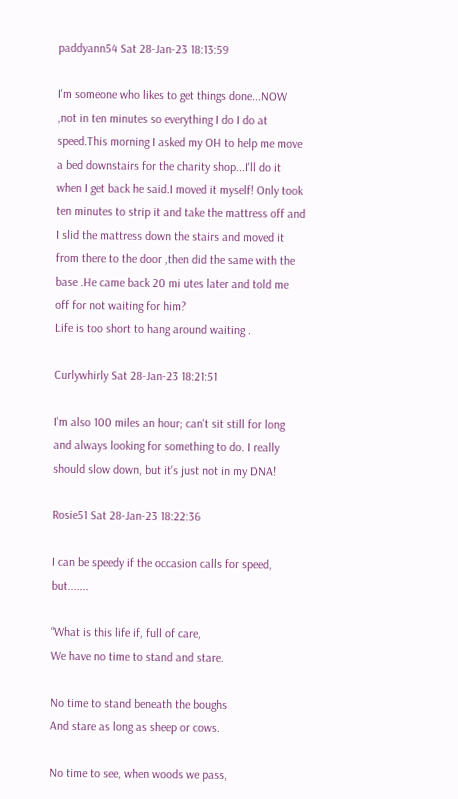paddyann54 Sat 28-Jan-23 18:13:59

I'm someone who likes to get things done...NOW ,not in ten minutes so everything I do I do at speed.This morning I asked my OH to help me move a bed downstairs for the charity shop...I'll do it when I get back he said.I moved it myself! Only took ten minutes to strip it and take the mattress off and I slid the mattress down the stairs and moved it from there to the door ,then did the same with the base .He came back 20 mi utes later and told me off for not waiting for him?
Life is too short to hang around waiting .

Curlywhirly Sat 28-Jan-23 18:21:51

I'm also 100 miles an hour; can't sit still for long and always looking for something to do. I really should slow down, but it's just not in my DNA!

Rosie51 Sat 28-Jan-23 18:22:36

I can be speedy if the occasion calls for speed, but.......

“What is this life if, full of care,
We have no time to stand and stare.

No time to stand beneath the boughs
And stare as long as sheep or cows.

No time to see, when woods we pass,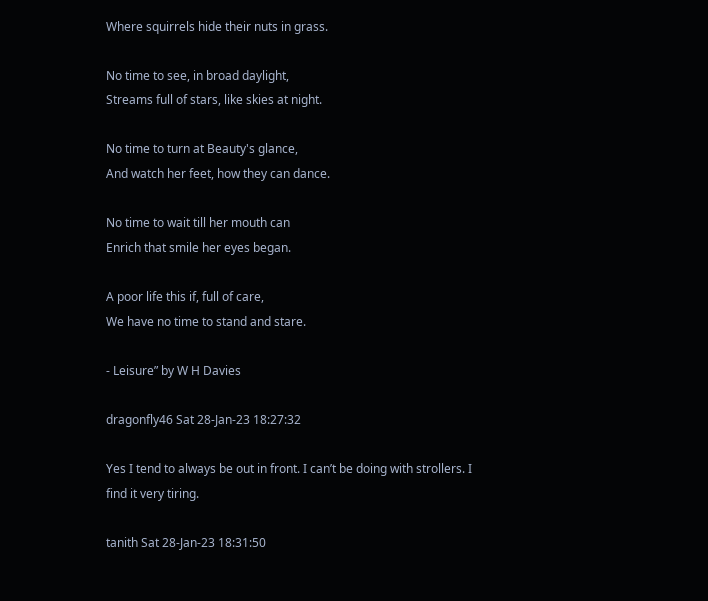Where squirrels hide their nuts in grass.

No time to see, in broad daylight,
Streams full of stars, like skies at night.

No time to turn at Beauty's glance,
And watch her feet, how they can dance.

No time to wait till her mouth can
Enrich that smile her eyes began.

A poor life this if, full of care,
We have no time to stand and stare.

- Leisure” by W H Davies

dragonfly46 Sat 28-Jan-23 18:27:32

Yes I tend to always be out in front. I can’t be doing with strollers. I find it very tiring.

tanith Sat 28-Jan-23 18:31:50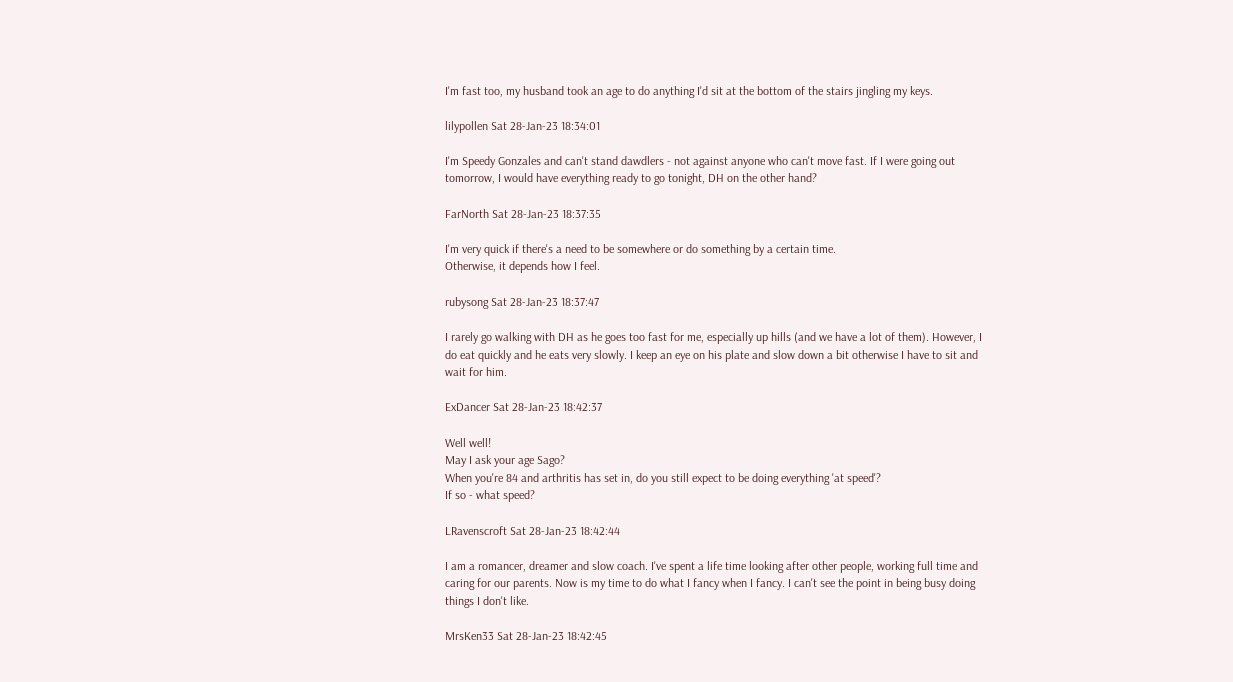I'm fast too, my husband took an age to do anything I'd sit at the bottom of the stairs jingling my keys.

lilypollen Sat 28-Jan-23 18:34:01

I'm Speedy Gonzales and can't stand dawdlers - not against anyone who can't move fast. If I were going out tomorrow, I would have everything ready to go tonight, DH on the other hand?

FarNorth Sat 28-Jan-23 18:37:35

I'm very quick if there's a need to be somewhere or do something by a certain time.
Otherwise, it depends how I feel.

rubysong Sat 28-Jan-23 18:37:47

I rarely go walking with DH as he goes too fast for me, especially up hills (and we have a lot of them). However, I do eat quickly and he eats very slowly. I keep an eye on his plate and slow down a bit otherwise I have to sit and wait for him.

ExDancer Sat 28-Jan-23 18:42:37

Well well!
May I ask your age Sago?
When you're 84 and arthritis has set in, do you still expect to be doing everything 'at speed'?
If so - what speed?

LRavenscroft Sat 28-Jan-23 18:42:44

I am a romancer, dreamer and slow coach. I've spent a life time looking after other people, working full time and caring for our parents. Now is my time to do what I fancy when I fancy. I can't see the point in being busy doing things I don't like.

MrsKen33 Sat 28-Jan-23 18:42:45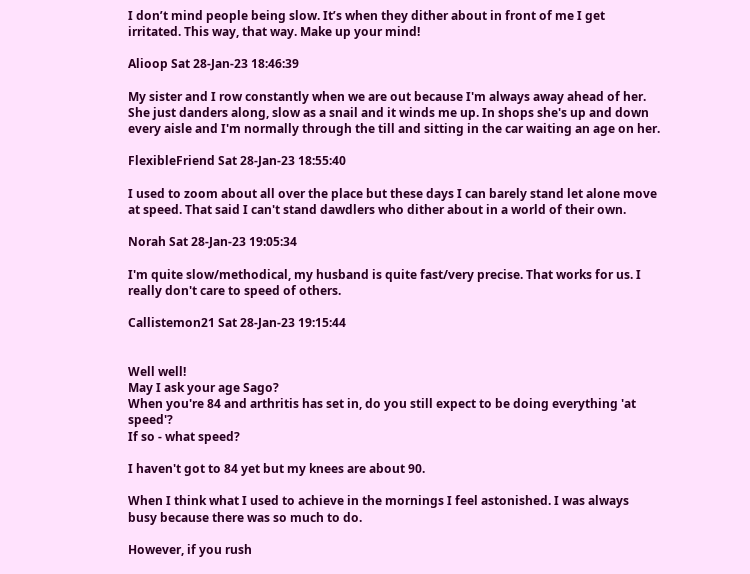I don’t mind people being slow. It’s when they dither about in front of me I get irritated. This way, that way. Make up your mind!

Alioop Sat 28-Jan-23 18:46:39

My sister and I row constantly when we are out because I'm always away ahead of her. She just danders along, slow as a snail and it winds me up. In shops she's up and down every aisle and I'm normally through the till and sitting in the car waiting an age on her.

FlexibleFriend Sat 28-Jan-23 18:55:40

I used to zoom about all over the place but these days I can barely stand let alone move at speed. That said I can't stand dawdlers who dither about in a world of their own.

Norah Sat 28-Jan-23 19:05:34

I'm quite slow/methodical, my husband is quite fast/very precise. That works for us. I really don't care to speed of others.

Callistemon21 Sat 28-Jan-23 19:15:44


Well well!
May I ask your age Sago?
When you're 84 and arthritis has set in, do you still expect to be doing everything 'at speed'?
If so - what speed?

I haven't got to 84 yet but my knees are about 90.

When I think what I used to achieve in the mornings I feel astonished. I was always busy because there was so much to do.

However, if you rush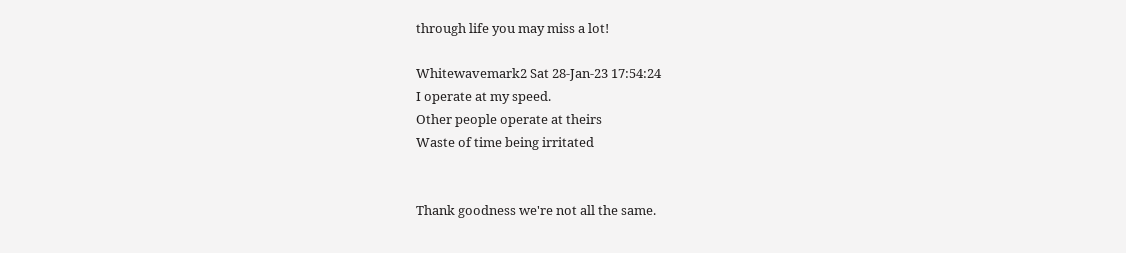through life you may miss a lot!

Whitewavemark2 Sat 28-Jan-23 17:54:24
I operate at my speed.
Other people operate at theirs
Waste of time being irritated


Thank goodness we're not all the same.